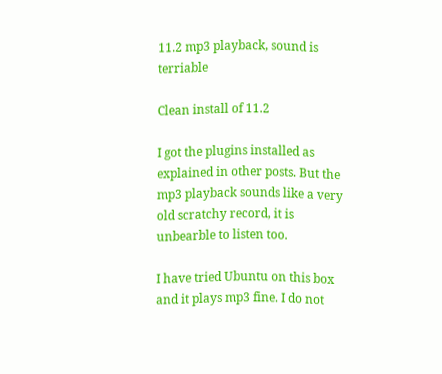11.2 mp3 playback, sound is terriable

Clean install of 11.2

I got the plugins installed as explained in other posts. But the mp3 playback sounds like a very old scratchy record, it is unbearble to listen too.

I have tried Ubuntu on this box and it plays mp3 fine. I do not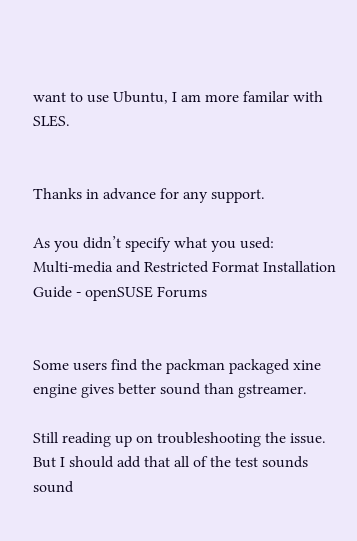want to use Ubuntu, I am more familar with SLES.


Thanks in advance for any support.

As you didn’t specify what you used:
Multi-media and Restricted Format Installation Guide - openSUSE Forums


Some users find the packman packaged xine engine gives better sound than gstreamer.

Still reading up on troubleshooting the issue. But I should add that all of the test sounds sound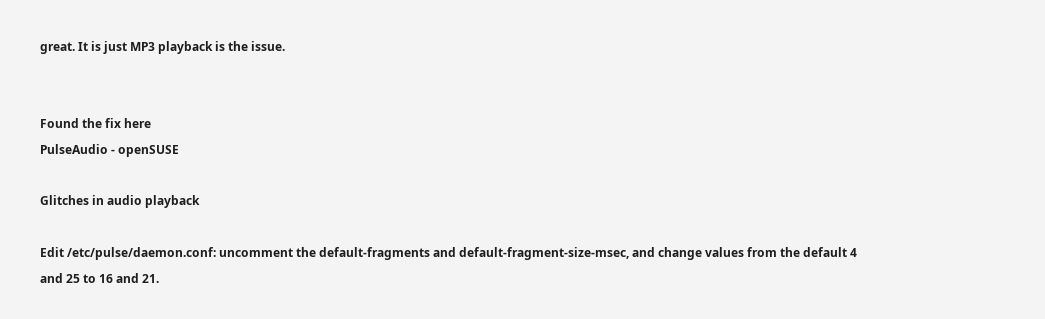great. It is just MP3 playback is the issue.


Found the fix here
PulseAudio - openSUSE

Glitches in audio playback

Edit /etc/pulse/daemon.conf: uncomment the default-fragments and default-fragment-size-msec, and change values from the default 4 and 25 to 16 and 21.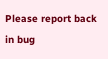Please report back in bug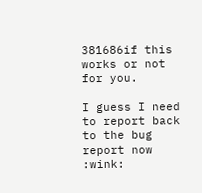381686if this works or not for you.

I guess I need to report back to the bug report now :wink: